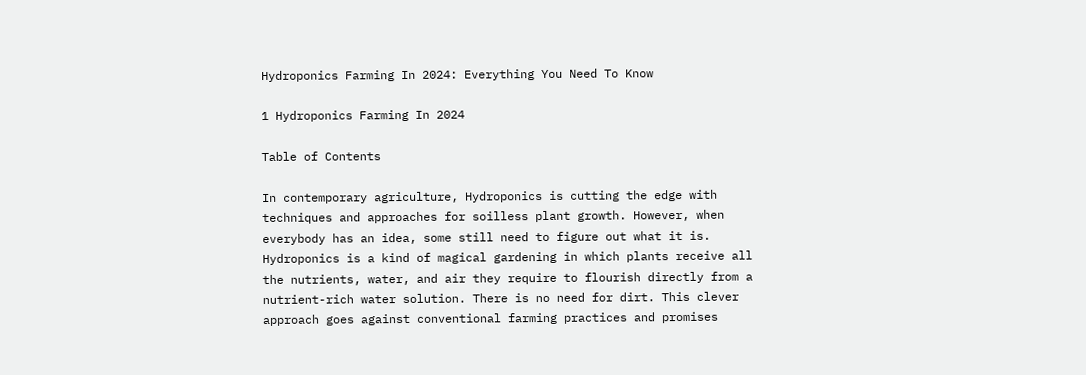Hydroponics Farming In 2024: Everything You Need To Know

1 Hydroponics Farming In 2024

Table of Contents

In contemporary agriculture, Hydroponics is cutting the edge with techniques and approaches for soilless plant growth. However, when everybody has an idea, some still need to figure out what it is. Hydroponics is a kind of magical gardening in which plants receive all the nutrients, water, and air they require to flourish directly from a nutrient-rich water solution. There is no need for dirt. This clever approach goes against conventional farming practices and promises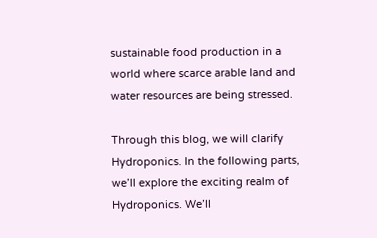sustainable food production in a world where scarce arable land and water resources are being stressed.

Through this blog, we will clarify Hydroponics. In the following parts, we’ll explore the exciting realm of Hydroponics. We’ll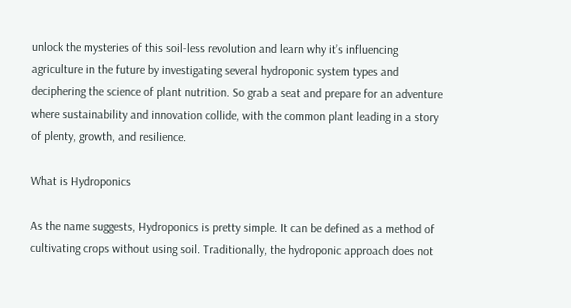unlock the mysteries of this soil-less revolution and learn why it’s influencing agriculture in the future by investigating several hydroponic system types and deciphering the science of plant nutrition. So grab a seat and prepare for an adventure where sustainability and innovation collide, with the common plant leading in a story of plenty, growth, and resilience.

What is Hydroponics

As the name suggests, Hydroponics is pretty simple. It can be defined as a method of cultivating crops without using soil. Traditionally, the hydroponic approach does not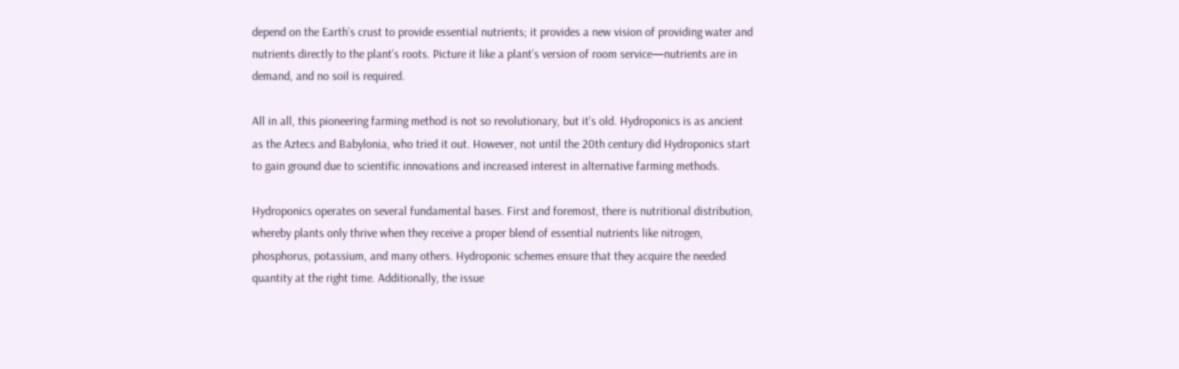depend on the Earth’s crust to provide essential nutrients; it provides a new vision of providing water and nutrients directly to the plant’s roots. Picture it like a plant’s version of room service—nutrients are in demand, and no soil is required.

All in all, this pioneering farming method is not so revolutionary, but it’s old. Hydroponics is as ancient as the Aztecs and Babylonia, who tried it out. However, not until the 20th century did Hydroponics start to gain ground due to scientific innovations and increased interest in alternative farming methods.

Hydroponics operates on several fundamental bases. First and foremost, there is nutritional distribution, whereby plants only thrive when they receive a proper blend of essential nutrients like nitrogen, phosphorus, potassium, and many others. Hydroponic schemes ensure that they acquire the needed quantity at the right time. Additionally, the issue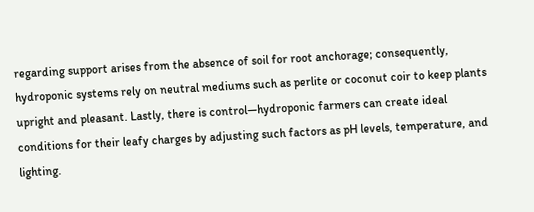regarding support arises from the absence of soil for root anchorage; consequently, hydroponic systems rely on neutral mediums such as perlite or coconut coir to keep plants upright and pleasant. Lastly, there is control—hydroponic farmers can create ideal conditions for their leafy charges by adjusting such factors as pH levels, temperature, and lighting.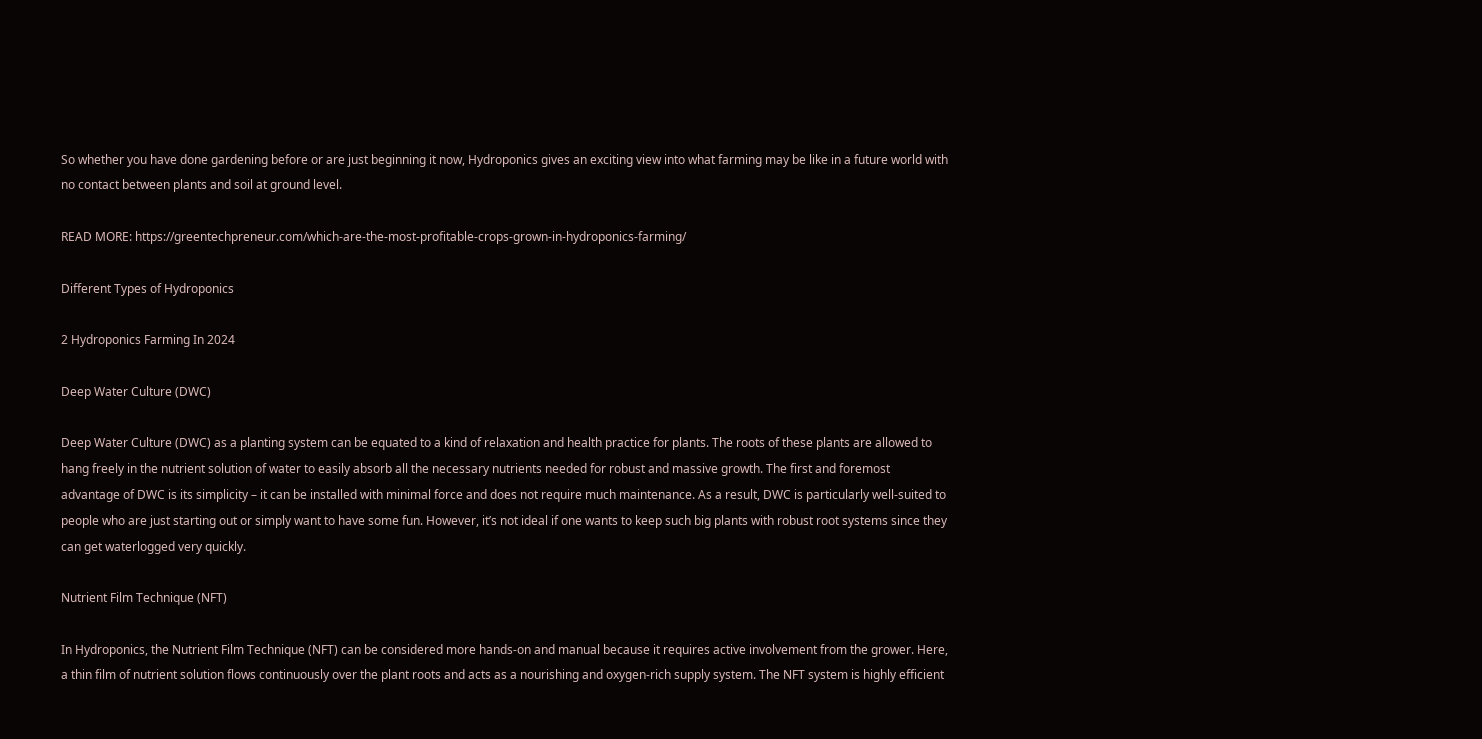So whether you have done gardening before or are just beginning it now, Hydroponics gives an exciting view into what farming may be like in a future world with no contact between plants and soil at ground level.

READ MORE: https://greentechpreneur.com/which-are-the-most-profitable-crops-grown-in-hydroponics-farming/

Different Types of Hydroponics

2 Hydroponics Farming In 2024

Deep Water Culture (DWC)

Deep Water Culture (DWC) as a planting system can be equated to a kind of relaxation and health practice for plants. The roots of these plants are allowed to hang freely in the nutrient solution of water to easily absorb all the necessary nutrients needed for robust and massive growth. The first and foremost advantage of DWC is its simplicity – it can be installed with minimal force and does not require much maintenance. As a result, DWC is particularly well-suited to people who are just starting out or simply want to have some fun. However, it’s not ideal if one wants to keep such big plants with robust root systems since they can get waterlogged very quickly.

Nutrient Film Technique (NFT)

In Hydroponics, the Nutrient Film Technique (NFT) can be considered more hands-on and manual because it requires active involvement from the grower. Here, a thin film of nutrient solution flows continuously over the plant roots and acts as a nourishing and oxygen-rich supply system. The NFT system is highly efficient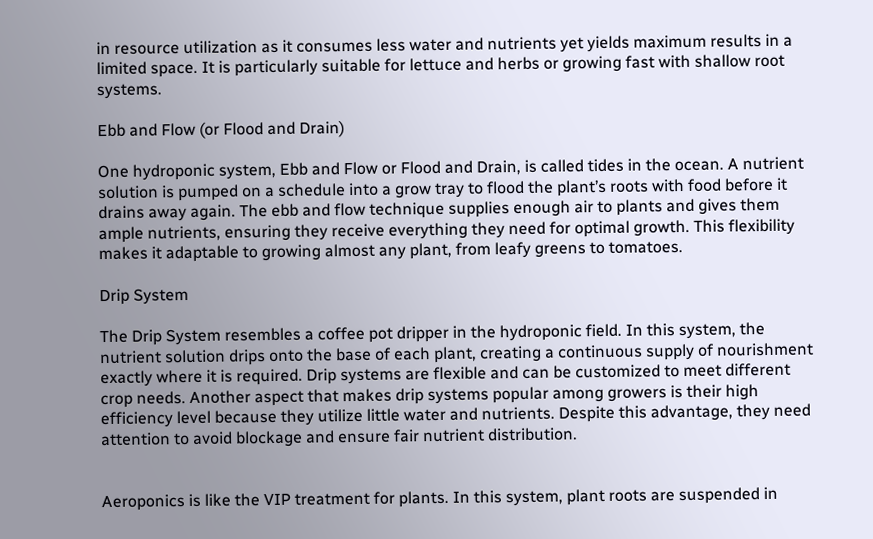in resource utilization as it consumes less water and nutrients yet yields maximum results in a limited space. It is particularly suitable for lettuce and herbs or growing fast with shallow root systems.

Ebb and Flow (or Flood and Drain)

One hydroponic system, Ebb and Flow or Flood and Drain, is called tides in the ocean. A nutrient solution is pumped on a schedule into a grow tray to flood the plant’s roots with food before it drains away again. The ebb and flow technique supplies enough air to plants and gives them ample nutrients, ensuring they receive everything they need for optimal growth. This flexibility makes it adaptable to growing almost any plant, from leafy greens to tomatoes.

Drip System

The Drip System resembles a coffee pot dripper in the hydroponic field. In this system, the nutrient solution drips onto the base of each plant, creating a continuous supply of nourishment exactly where it is required. Drip systems are flexible and can be customized to meet different crop needs. Another aspect that makes drip systems popular among growers is their high efficiency level because they utilize little water and nutrients. Despite this advantage, they need attention to avoid blockage and ensure fair nutrient distribution.


Aeroponics is like the VIP treatment for plants. In this system, plant roots are suspended in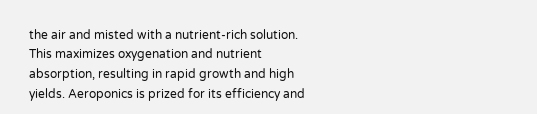the air and misted with a nutrient-rich solution. This maximizes oxygenation and nutrient absorption, resulting in rapid growth and high yields. Aeroponics is prized for its efficiency and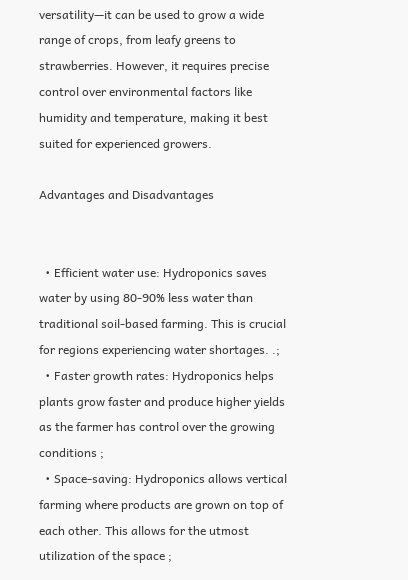versatility—it can be used to grow a wide range of crops, from leafy greens to strawberries. However, it requires precise control over environmental factors like humidity and temperature, making it best suited for experienced growers.

Advantages and Disadvantages


  • Efficient water use: Hydroponics saves water by using 80-90% less water than traditional soil-based farming. This is crucial for regions experiencing water shortages. .;
  • Faster growth rates: Hydroponics helps plants grow faster and produce higher yields as the farmer has control over the growing conditions ;
  • Space-saving: Hydroponics allows vertical farming where products are grown on top of each other. This allows for the utmost utilization of the space ;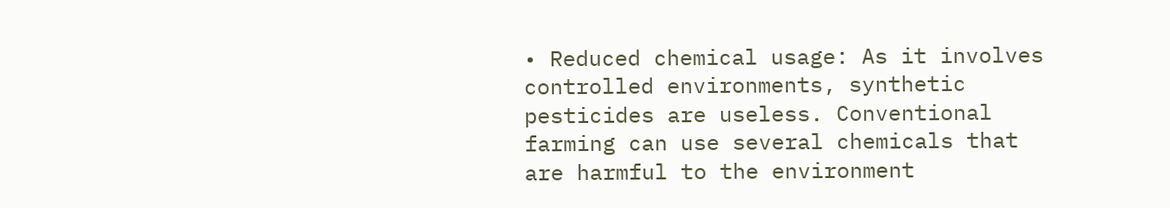• Reduced chemical usage: As it involves controlled environments, synthetic pesticides are useless. Conventional farming can use several chemicals that are harmful to the environment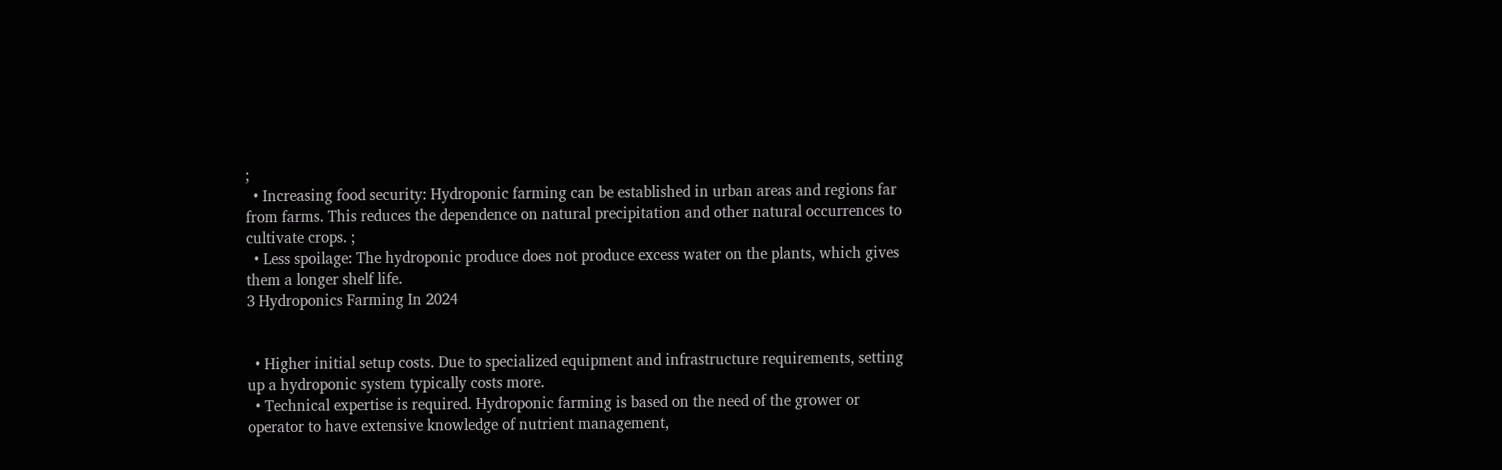;
  • Increasing food security: Hydroponic farming can be established in urban areas and regions far from farms. This reduces the dependence on natural precipitation and other natural occurrences to cultivate crops. ;
  • Less spoilage: The hydroponic produce does not produce excess water on the plants, which gives them a longer shelf life.
3 Hydroponics Farming In 2024


  • Higher initial setup costs. Due to specialized equipment and infrastructure requirements, setting up a hydroponic system typically costs more.
  • Technical expertise is required. Hydroponic farming is based on the need of the grower or operator to have extensive knowledge of nutrient management,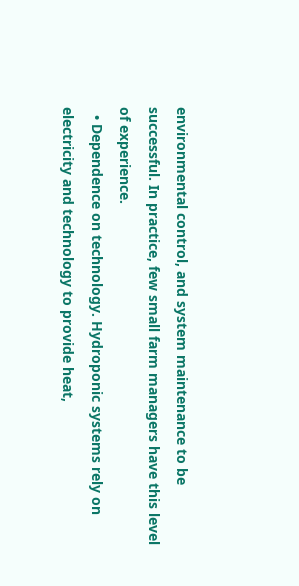environmental control, and system maintenance to be successful. In practice, few small farm managers have this level of experience.
  • Dependence on technology. Hydroponic systems rely on electricity and technology to provide heat,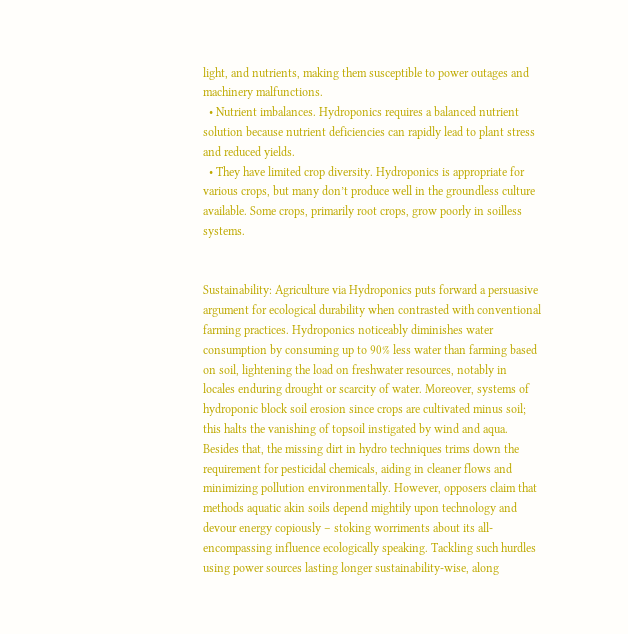light, and nutrients, making them susceptible to power outages and machinery malfunctions.
  • Nutrient imbalances. Hydroponics requires a balanced nutrient solution because nutrient deficiencies can rapidly lead to plant stress and reduced yields.
  • They have limited crop diversity. Hydroponics is appropriate for various crops, but many don’t produce well in the groundless culture available. Some crops, primarily root crops, grow poorly in soilless systems.


Sustainability: Agriculture via Hydroponics puts forward a persuasive argument for ecological durability when contrasted with conventional farming practices. Hydroponics noticeably diminishes water consumption by consuming up to 90% less water than farming based on soil, lightening the load on freshwater resources, notably in locales enduring drought or scarcity of water. Moreover, systems of hydroponic block soil erosion since crops are cultivated minus soil; this halts the vanishing of topsoil instigated by wind and aqua. Besides that, the missing dirt in hydro techniques trims down the requirement for pesticidal chemicals, aiding in cleaner flows and minimizing pollution environmentally. However, opposers claim that methods aquatic akin soils depend mightily upon technology and devour energy copiously – stoking worriments about its all-encompassing influence ecologically speaking. Tackling such hurdles using power sources lasting longer sustainability-wise, along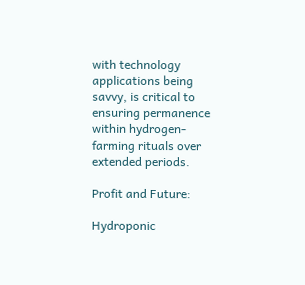with technology applications being savvy, is critical to ensuring permanence within hydrogen-farming rituals over extended periods.

Profit and Future:

Hydroponic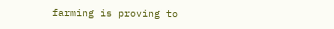farming is proving to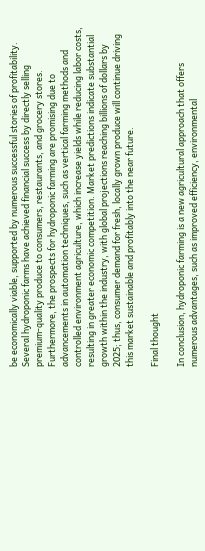be economically viable, supported by numerous successful stories of profitability. Several hydroponic farms have achieved financial success by directly selling premium-quality produce to consumers, restaurants, and grocery stores. Furthermore, the prospects for hydroponic farming are promising due to advancements in automation techniques, such as vertical farming methods and controlled environment agriculture, which increase yields while reducing labor costs, resulting in greater economic competition. Market predictions indicate substantial growth within the industry, with global projections reaching billions of dollars by 2025; thus, consumer demand for fresh, locally grown produce will continue driving this market sustainable and profitably into the near future.

Final thought

In conclusion, hydroponic farming is a new agricultural approach that offers numerous advantages, such as improved efficiency, environmental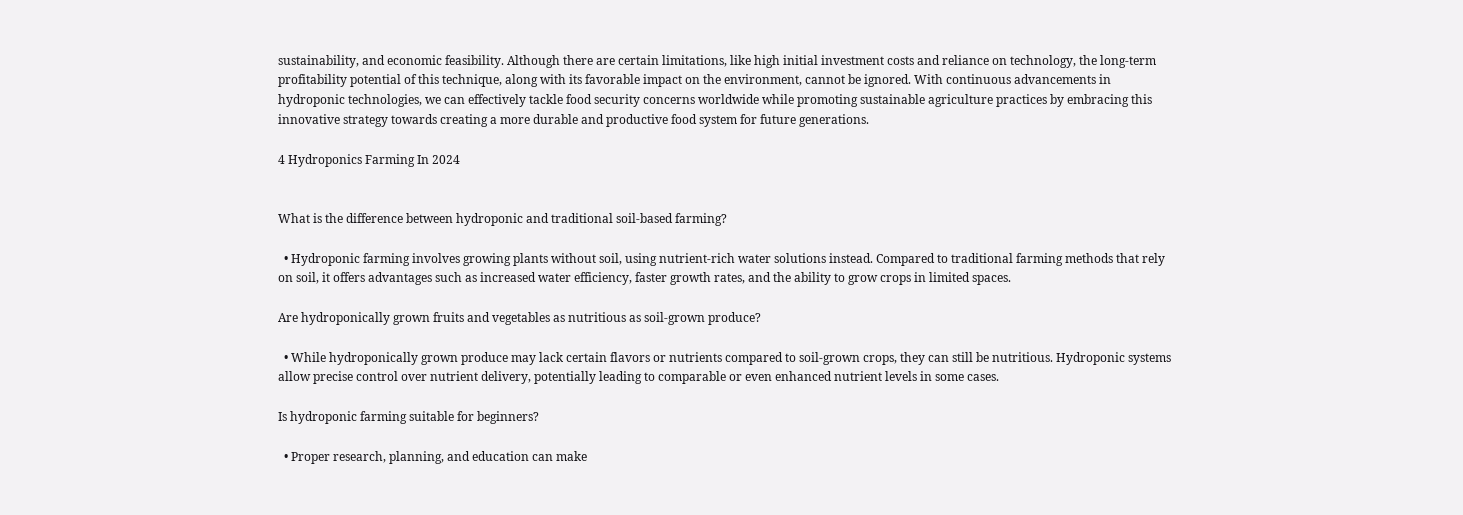sustainability, and economic feasibility. Although there are certain limitations, like high initial investment costs and reliance on technology, the long-term profitability potential of this technique, along with its favorable impact on the environment, cannot be ignored. With continuous advancements in hydroponic technologies, we can effectively tackle food security concerns worldwide while promoting sustainable agriculture practices by embracing this innovative strategy towards creating a more durable and productive food system for future generations.

4 Hydroponics Farming In 2024


What is the difference between hydroponic and traditional soil-based farming?

  • Hydroponic farming involves growing plants without soil, using nutrient-rich water solutions instead. Compared to traditional farming methods that rely on soil, it offers advantages such as increased water efficiency, faster growth rates, and the ability to grow crops in limited spaces.

Are hydroponically grown fruits and vegetables as nutritious as soil-grown produce?

  • While hydroponically grown produce may lack certain flavors or nutrients compared to soil-grown crops, they can still be nutritious. Hydroponic systems allow precise control over nutrient delivery, potentially leading to comparable or even enhanced nutrient levels in some cases.

Is hydroponic farming suitable for beginners?

  • Proper research, planning, and education can make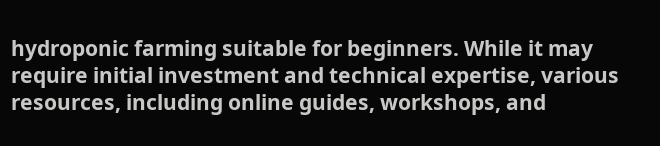hydroponic farming suitable for beginners. While it may require initial investment and technical expertise, various resources, including online guides, workshops, and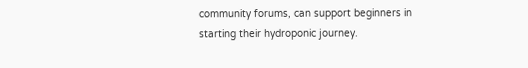community forums, can support beginners in starting their hydroponic journey.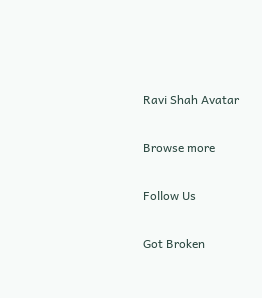Ravi Shah Avatar

Browse more

Follow Us

Got Broken